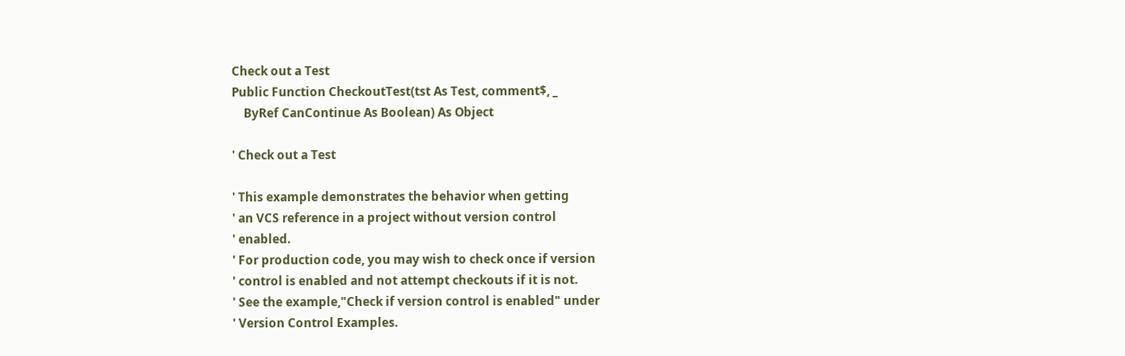Check out a Test
Public Function CheckoutTest(tst As Test, comment$, _
    ByRef CanContinue As Boolean) As Object

' Check out a Test

' This example demonstrates the behavior when getting
' an VCS reference in a project without version control
' enabled.
' For production code, you may wish to check once if version
' control is enabled and not attempt checkouts if it is not.
' See the example,"Check if version control is enabled" under
' Version Control Examples.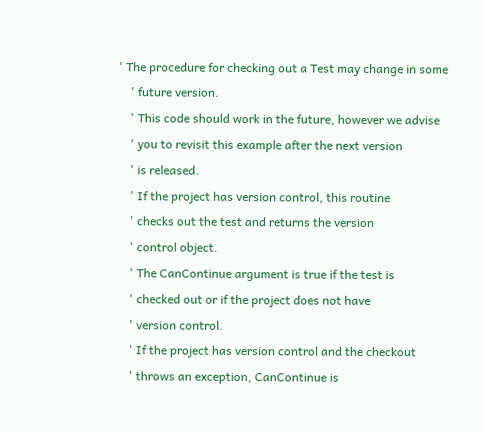' The procedure for checking out a Test may change in some
    ' future version.
    ' This code should work in the future, however we advise
    ' you to revisit this example after the next version
    ' is released.
    ' If the project has version control, this routine
    ' checks out the test and returns the version
    ' control object.
    ' The CanContinue argument is true if the test is
    ' checked out or if the project does not have
    ' version control.
    ' If the project has version control and the checkout
    ' throws an exception, CanContinue is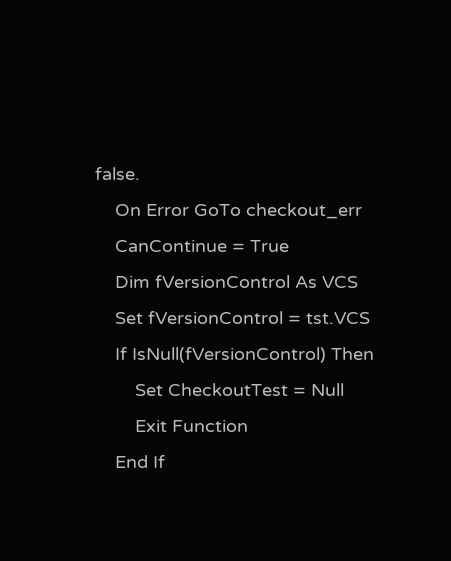false.
    On Error GoTo checkout_err
    CanContinue = True
    Dim fVersionControl As VCS
    Set fVersionControl = tst.VCS
    If IsNull(fVersionControl) Then
        Set CheckoutTest = Null
        Exit Function
    End If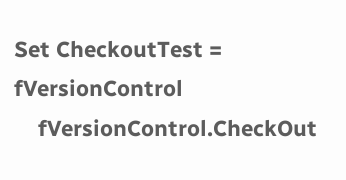Set CheckoutTest = fVersionControl
    fVersionControl.CheckOut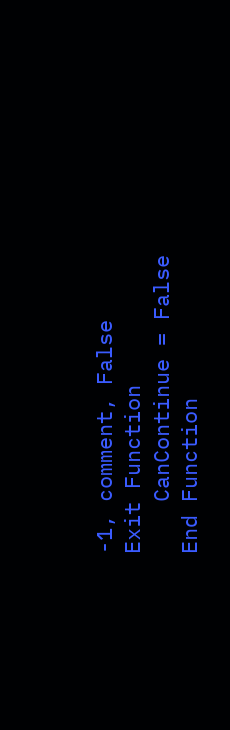-1, comment, False
Exit Function
    CanContinue = False
End Function